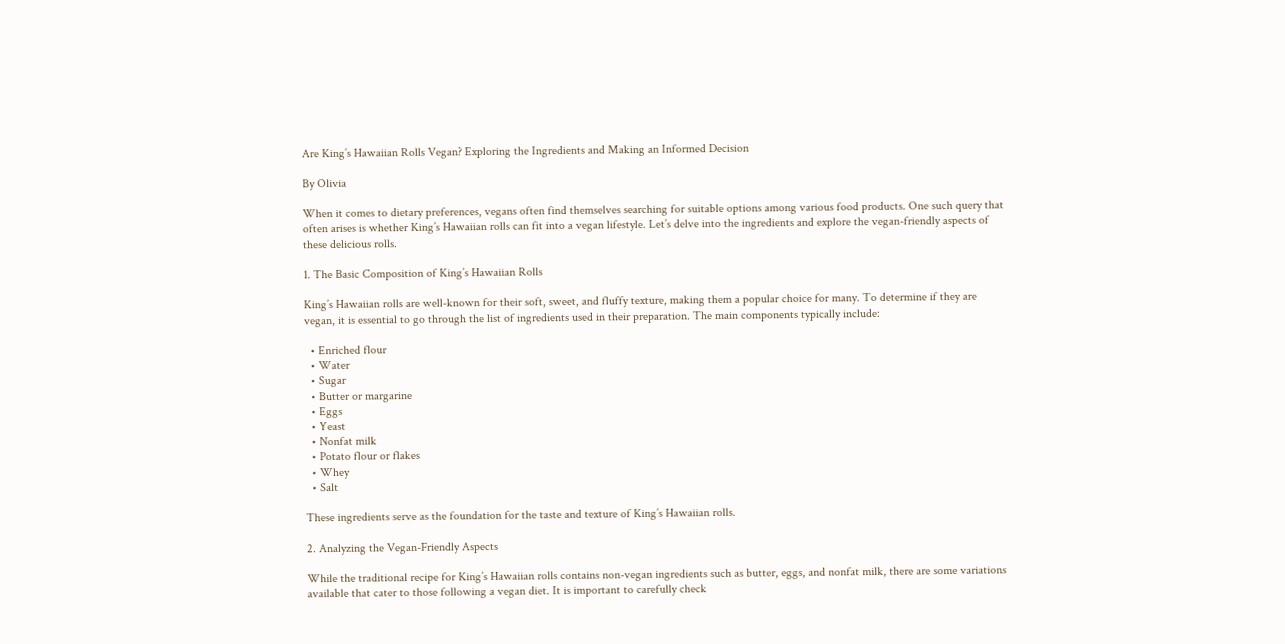Are King’s Hawaiian Rolls Vegan? Exploring the Ingredients and Making an Informed Decision

By Olivia

When it comes to dietary preferences, vegans often find themselves searching for suitable options among various food products. One such query that often arises is whether King’s Hawaiian rolls can fit into a vegan lifestyle. Let’s delve into the ingredients and explore the vegan-friendly aspects of these delicious rolls.

1. The Basic Composition of King’s Hawaiian Rolls

King’s Hawaiian rolls are well-known for their soft, sweet, and fluffy texture, making them a popular choice for many. To determine if they are vegan, it is essential to go through the list of ingredients used in their preparation. The main components typically include:

  • Enriched flour
  • Water
  • Sugar
  • Butter or margarine
  • Eggs
  • Yeast
  • Nonfat milk
  • Potato flour or flakes
  • Whey
  • Salt

These ingredients serve as the foundation for the taste and texture of King’s Hawaiian rolls.

2. Analyzing the Vegan-Friendly Aspects

While the traditional recipe for King’s Hawaiian rolls contains non-vegan ingredients such as butter, eggs, and nonfat milk, there are some variations available that cater to those following a vegan diet. It is important to carefully check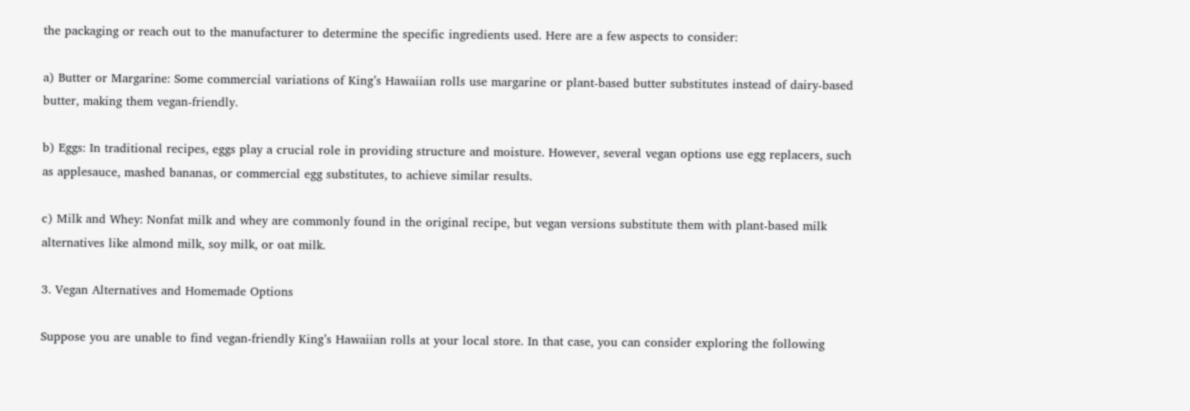the packaging or reach out to the manufacturer to determine the specific ingredients used. Here are a few aspects to consider:

a) Butter or Margarine: Some commercial variations of King’s Hawaiian rolls use margarine or plant-based butter substitutes instead of dairy-based butter, making them vegan-friendly.

b) Eggs: In traditional recipes, eggs play a crucial role in providing structure and moisture. However, several vegan options use egg replacers, such as applesauce, mashed bananas, or commercial egg substitutes, to achieve similar results.

c) Milk and Whey: Nonfat milk and whey are commonly found in the original recipe, but vegan versions substitute them with plant-based milk alternatives like almond milk, soy milk, or oat milk.

3. Vegan Alternatives and Homemade Options

Suppose you are unable to find vegan-friendly King’s Hawaiian rolls at your local store. In that case, you can consider exploring the following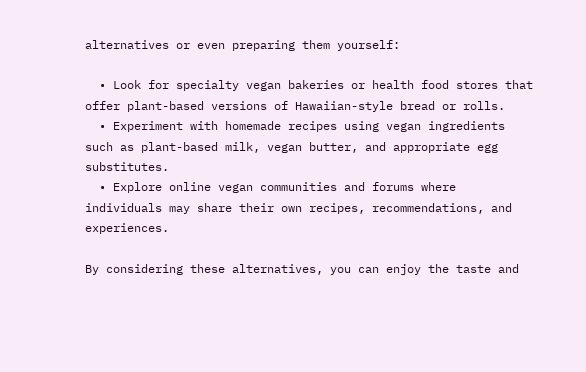alternatives or even preparing them yourself:

  • Look for specialty vegan bakeries or health food stores that offer plant-based versions of Hawaiian-style bread or rolls.
  • Experiment with homemade recipes using vegan ingredients such as plant-based milk, vegan butter, and appropriate egg substitutes.
  • Explore online vegan communities and forums where individuals may share their own recipes, recommendations, and experiences.

By considering these alternatives, you can enjoy the taste and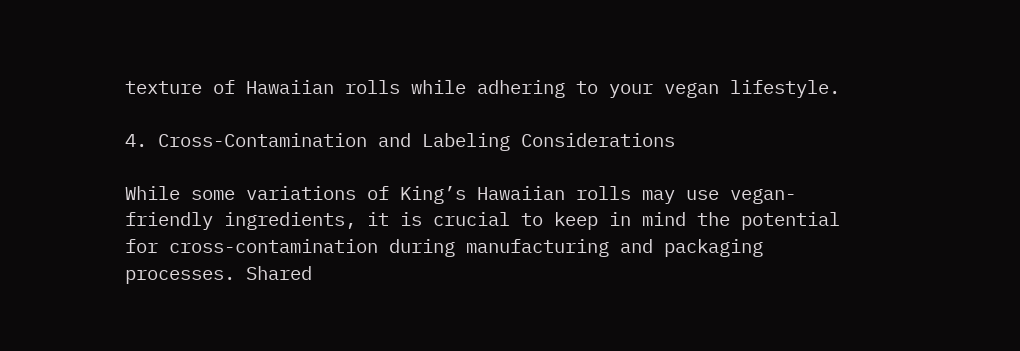texture of Hawaiian rolls while adhering to your vegan lifestyle.

4. Cross-Contamination and Labeling Considerations

While some variations of King’s Hawaiian rolls may use vegan-friendly ingredients, it is crucial to keep in mind the potential for cross-contamination during manufacturing and packaging processes. Shared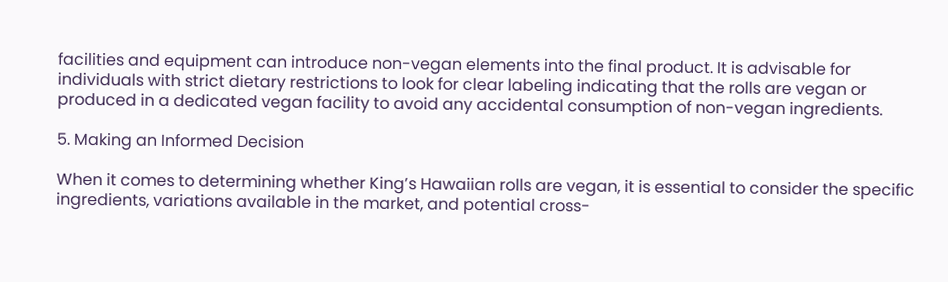facilities and equipment can introduce non-vegan elements into the final product. It is advisable for individuals with strict dietary restrictions to look for clear labeling indicating that the rolls are vegan or produced in a dedicated vegan facility to avoid any accidental consumption of non-vegan ingredients.

5. Making an Informed Decision

When it comes to determining whether King’s Hawaiian rolls are vegan, it is essential to consider the specific ingredients, variations available in the market, and potential cross-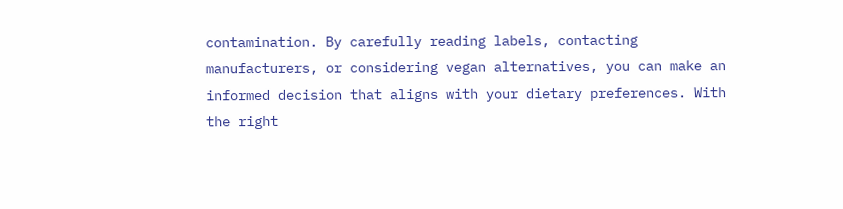contamination. By carefully reading labels, contacting manufacturers, or considering vegan alternatives, you can make an informed decision that aligns with your dietary preferences. With the right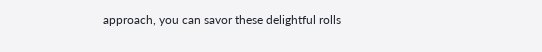approach, you can savor these delightful rolls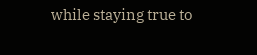while staying true to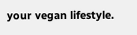your vegan lifestyle.